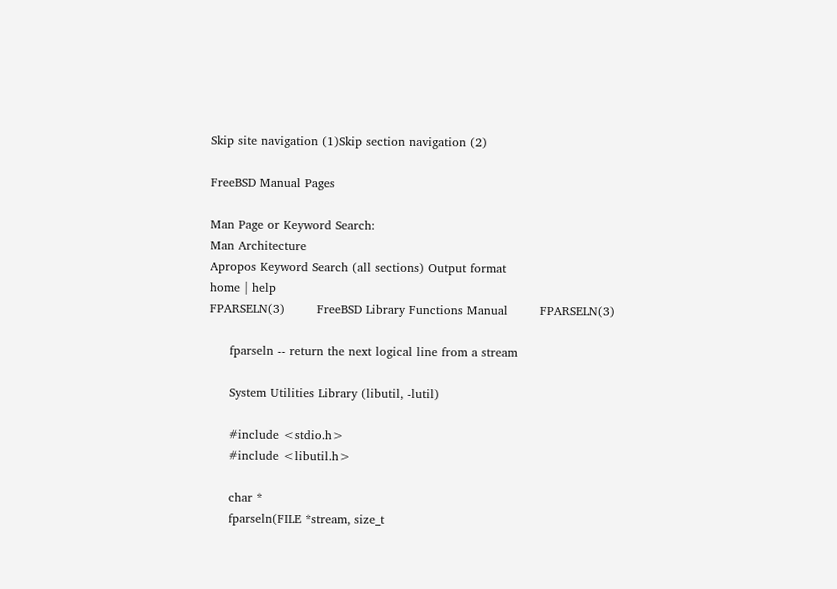Skip site navigation (1)Skip section navigation (2)

FreeBSD Manual Pages

Man Page or Keyword Search:
Man Architecture
Apropos Keyword Search (all sections) Output format
home | help
FPARSELN(3)        FreeBSD Library Functions Manual        FPARSELN(3)

     fparseln -- return the next logical line from a stream

     System Utilities Library (libutil, -lutil)

     #include <stdio.h>
     #include <libutil.h>

     char *
     fparseln(FILE *stream, size_t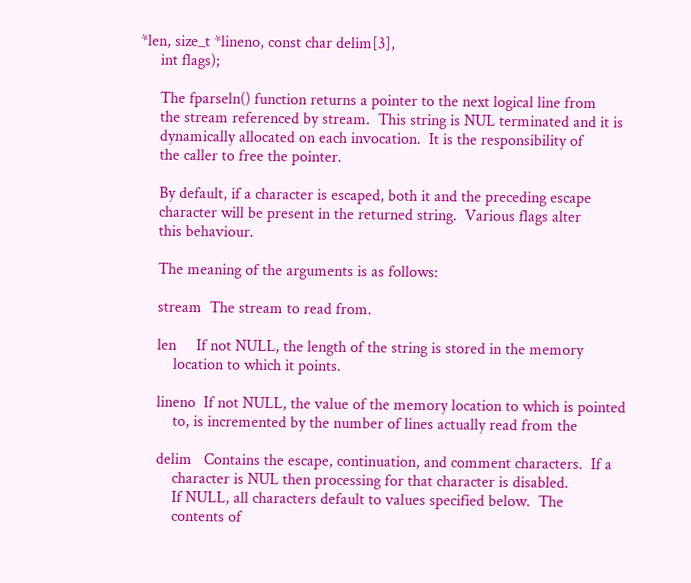*len, size_t *lineno, const char delim[3],
     int flags);

     The fparseln() function returns a pointer to the next logical line from
     the stream referenced by stream.  This string is NUL terminated and it is
     dynamically allocated on each invocation.  It is the responsibility of
     the caller to free the pointer.

     By default, if a character is escaped, both it and the preceding escape
     character will be present in the returned string.  Various flags alter
     this behaviour.

     The meaning of the arguments is as follows:

     stream  The stream to read from.

     len     If not NULL, the length of the string is stored in the memory
         location to which it points.

     lineno  If not NULL, the value of the memory location to which is pointed
         to, is incremented by the number of lines actually read from the

     delim   Contains the escape, continuation, and comment characters.  If a
         character is NUL then processing for that character is disabled.
         If NULL, all characters default to values specified below.  The
         contents of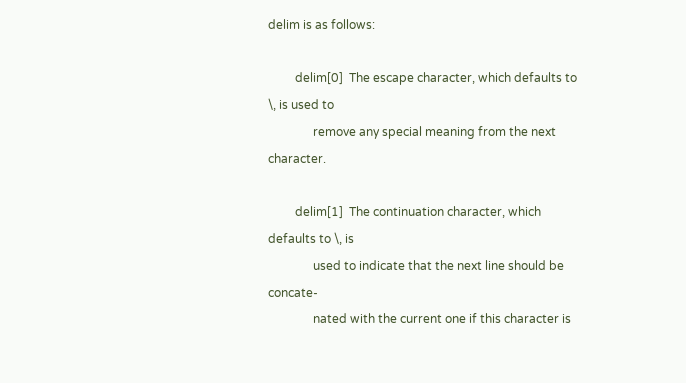delim is as follows:

         delim[0]  The escape character, which defaults to \, is used to
               remove any special meaning from the next character.

         delim[1]  The continuation character, which defaults to \, is
               used to indicate that the next line should be concate-
               nated with the current one if this character is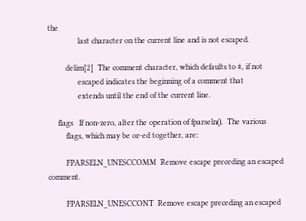the
               last character on the current line and is not escaped.

         delim[2]  The comment character, which defaults to #, if not
               escaped indicates the beginning of a comment that
               extends until the end of the current line.

     flags   If non-zero, alter the operation of fparseln().  The various
         flags, which may be or-ed together, are:

         FPARSELN_UNESCCOMM  Remove escape preceding an escaped comment.

         FPARSELN_UNESCCONT  Remove escape preceding an escaped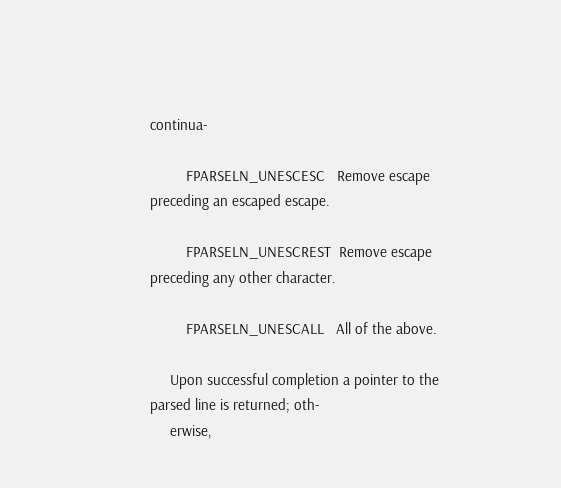continua-

         FPARSELN_UNESCESC   Remove escape preceding an escaped escape.

         FPARSELN_UNESCREST  Remove escape preceding any other character.

         FPARSELN_UNESCALL   All of the above.

     Upon successful completion a pointer to the parsed line is returned; oth-
     erwise,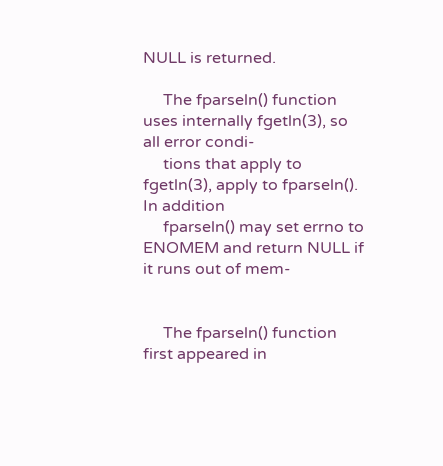NULL is returned.

     The fparseln() function uses internally fgetln(3), so all error condi-
     tions that apply to fgetln(3), apply to fparseln().  In addition
     fparseln() may set errno to ENOMEM and return NULL if it runs out of mem-


     The fparseln() function first appeared in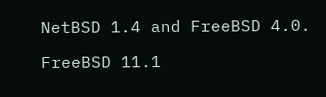NetBSD 1.4 and FreeBSD 4.0.

FreeBSD 11.1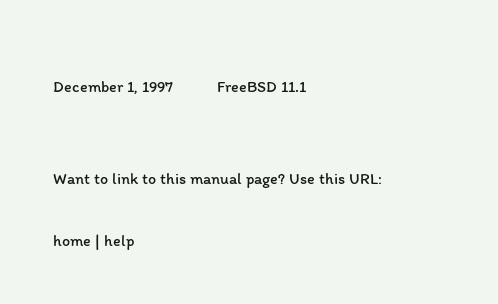December 1, 1997           FreeBSD 11.1


Want to link to this manual page? Use this URL:

home | help